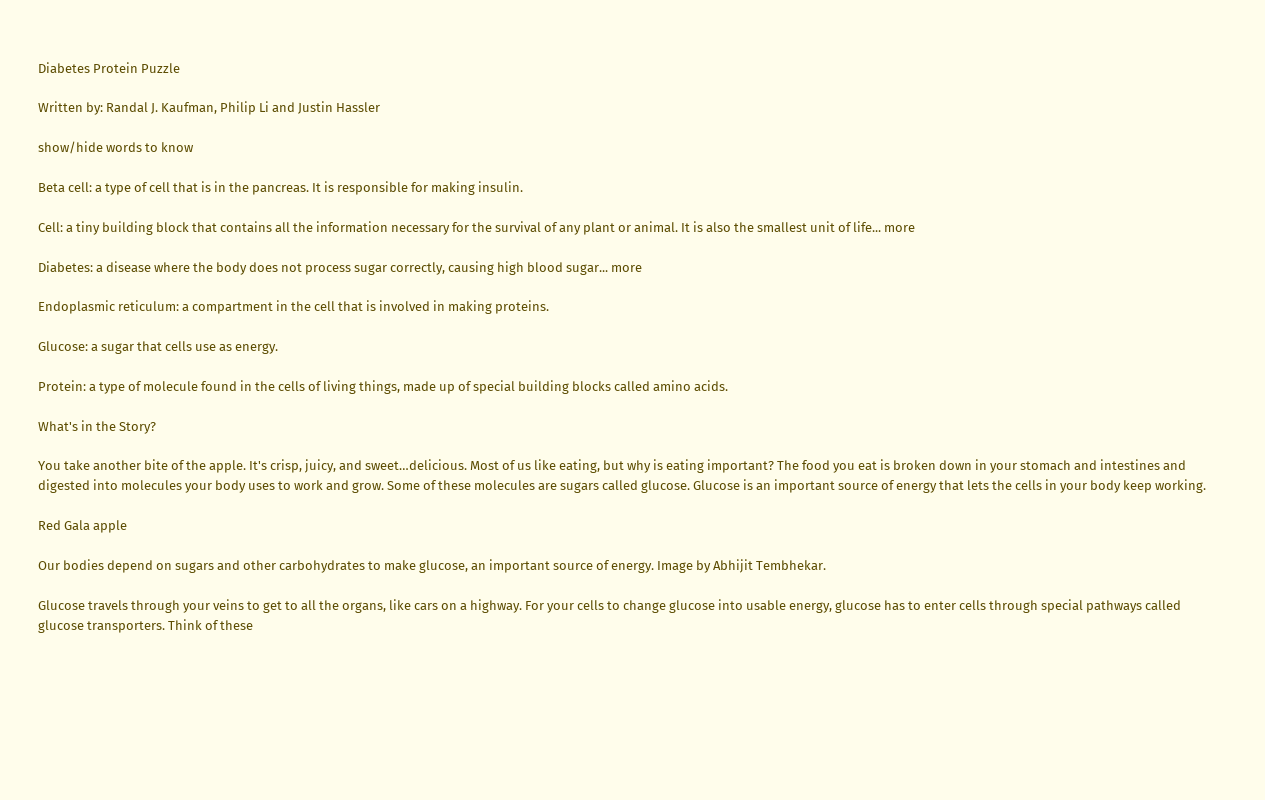Diabetes Protein Puzzle

Written by: Randal J. Kaufman, Philip Li and Justin Hassler

show/hide words to know

Beta cell: a type of cell that is in the pancreas. It is responsible for making insulin.

Cell: a tiny building block that contains all the information necessary for the survival of any plant or animal. It is also the smallest unit of life... more

Diabetes: a disease where the body does not process sugar correctly, causing high blood sugar... more

Endoplasmic reticulum: a compartment in the cell that is involved in making proteins.

Glucose: a sugar that cells use as energy.

Protein: a type of molecule found in the cells of living things, made up of special building blocks called amino acids.

What's in the Story?

You take another bite of the apple. It's crisp, juicy, and sweet…delicious. Most of us like eating, but why is eating important? The food you eat is broken down in your stomach and intestines and digested into molecules your body uses to work and grow. Some of these molecules are sugars called glucose. Glucose is an important source of energy that lets the cells in your body keep working.

Red Gala apple

Our bodies depend on sugars and other carbohydrates to make glucose, an important source of energy. Image by Abhijit Tembhekar.

Glucose travels through your veins to get to all the organs, like cars on a highway. For your cells to change glucose into usable energy, glucose has to enter cells through special pathways called glucose transporters. Think of these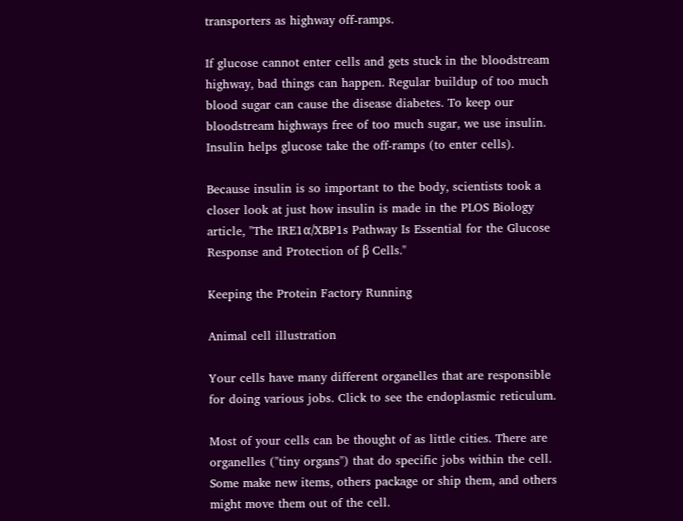transporters as highway off-ramps.

If glucose cannot enter cells and gets stuck in the bloodstream highway, bad things can happen. Regular buildup of too much blood sugar can cause the disease diabetes. To keep our bloodstream highways free of too much sugar, we use insulin. Insulin helps glucose take the off-ramps (to enter cells).

Because insulin is so important to the body, scientists took a closer look at just how insulin is made in the PLOS Biology article, "The IRE1α/XBP1s Pathway Is Essential for the Glucose Response and Protection of β Cells."

Keeping the Protein Factory Running

Animal cell illustration

Your cells have many different organelles that are responsible for doing various jobs. Click to see the endoplasmic reticulum.

Most of your cells can be thought of as little cities. There are organelles ("tiny organs") that do specific jobs within the cell. Some make new items, others package or ship them, and others might move them out of the cell.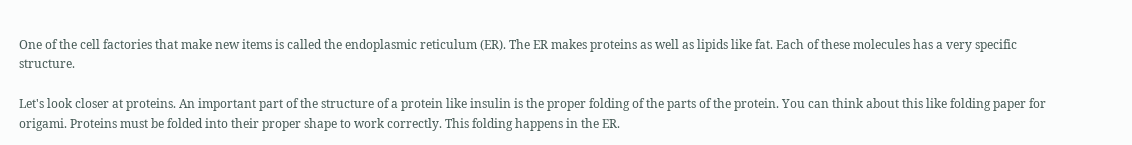One of the cell factories that make new items is called the endoplasmic reticulum (ER). The ER makes proteins as well as lipids like fat. Each of these molecules has a very specific structure.

Let's look closer at proteins. An important part of the structure of a protein like insulin is the proper folding of the parts of the protein. You can think about this like folding paper for origami. Proteins must be folded into their proper shape to work correctly. This folding happens in the ER.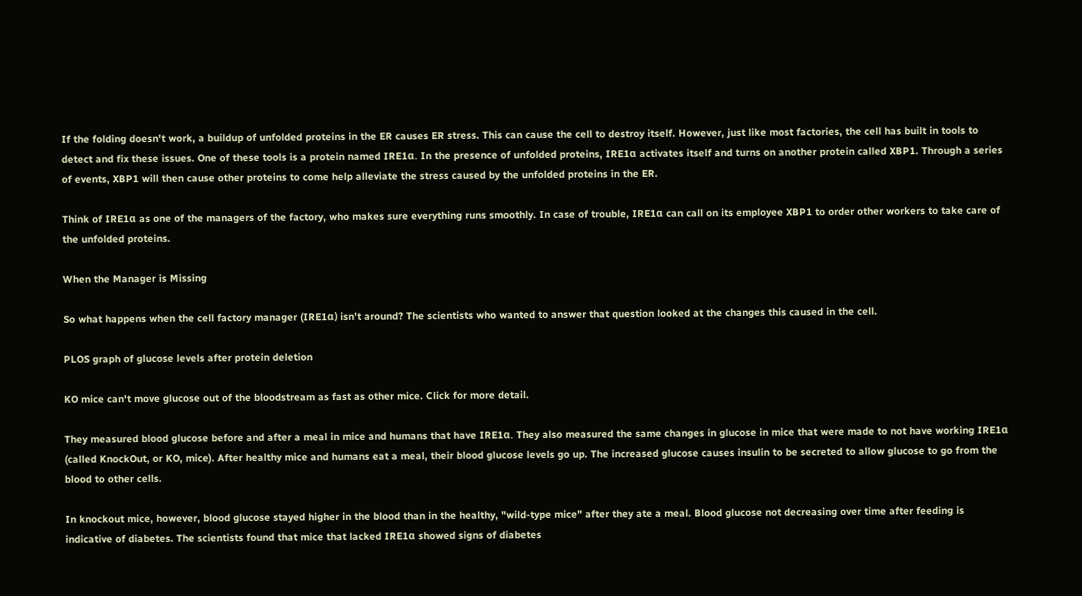If the folding doesn't work, a buildup of unfolded proteins in the ER causes ER stress. This can cause the cell to destroy itself. However, just like most factories, the cell has built in tools to detect and fix these issues. One of these tools is a protein named IRE1α. In the presence of unfolded proteins, IRE1α activates itself and turns on another protein called XBP1. Through a series of events, XBP1 will then cause other proteins to come help alleviate the stress caused by the unfolded proteins in the ER.

Think of IRE1α as one of the managers of the factory, who makes sure everything runs smoothly. In case of trouble, IRE1α can call on its employee XBP1 to order other workers to take care of the unfolded proteins.

When the Manager is Missing

So what happens when the cell factory manager (IRE1α) isn’t around? The scientists who wanted to answer that question looked at the changes this caused in the cell.

PLOS graph of glucose levels after protein deletion

KO mice can't move glucose out of the bloodstream as fast as other mice. Click for more detail.

They measured blood glucose before and after a meal in mice and humans that have IRE1α. They also measured the same changes in glucose in mice that were made to not have working IRE1α (called KnockOut, or KO, mice). After healthy mice and humans eat a meal, their blood glucose levels go up. The increased glucose causes insulin to be secreted to allow glucose to go from the blood to other cells.

In knockout mice, however, blood glucose stayed higher in the blood than in the healthy, "wild-type mice" after they ate a meal. Blood glucose not decreasing over time after feeding is indicative of diabetes. The scientists found that mice that lacked IRE1α showed signs of diabetes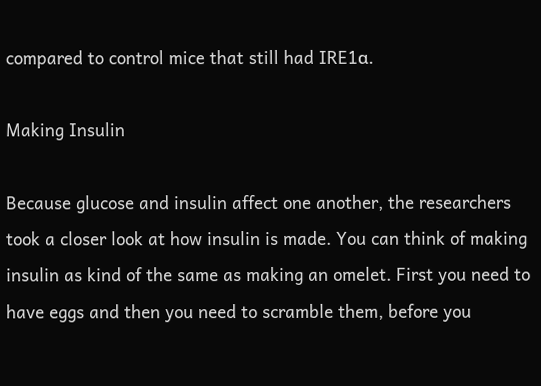compared to control mice that still had IRE1α.

Making Insulin

Because glucose and insulin affect one another, the researchers took a closer look at how insulin is made. You can think of making insulin as kind of the same as making an omelet. First you need to have eggs and then you need to scramble them, before you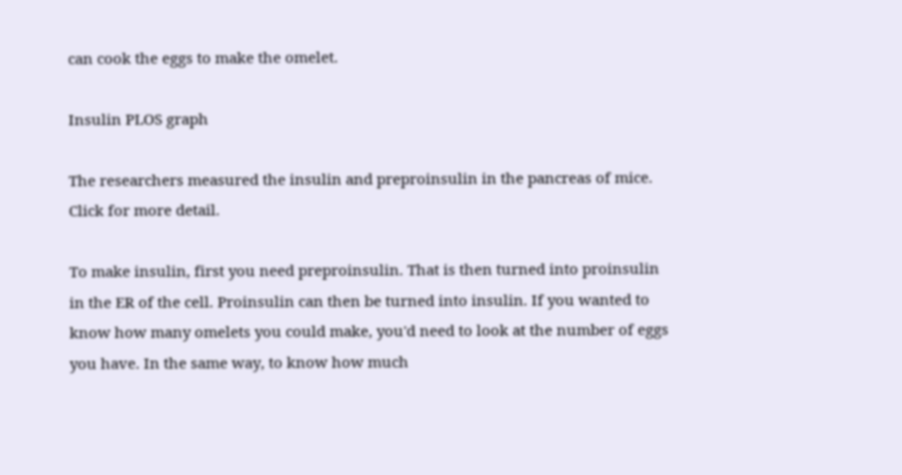can cook the eggs to make the omelet.

Insulin PLOS graph

The researchers measured the insulin and preproinsulin in the pancreas of mice. Click for more detail.

To make insulin, first you need preproinsulin. That is then turned into proinsulin in the ER of the cell. Proinsulin can then be turned into insulin. If you wanted to know how many omelets you could make, you'd need to look at the number of eggs you have. In the same way, to know how much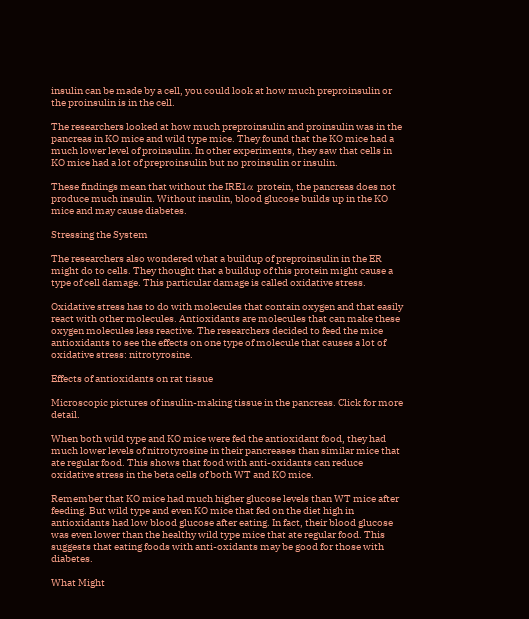insulin can be made by a cell, you could look at how much preproinsulin or the proinsulin is in the cell.

The researchers looked at how much preproinsulin and proinsulin was in the pancreas in KO mice and wild type mice. They found that the KO mice had a much lower level of proinsulin. In other experiments, they saw that cells in KO mice had a lot of preproinsulin but no proinsulin or insulin.

These findings mean that without the IRE1α protein, the pancreas does not produce much insulin. Without insulin, blood glucose builds up in the KO mice and may cause diabetes.

Stressing the System

The researchers also wondered what a buildup of preproinsulin in the ER might do to cells. They thought that a buildup of this protein might cause a type of cell damage. This particular damage is called oxidative stress.

Oxidative stress has to do with molecules that contain oxygen and that easily react with other molecules. Antioxidants are molecules that can make these oxygen molecules less reactive. The researchers decided to feed the mice antioxidants to see the effects on one type of molecule that causes a lot of oxidative stress: nitrotyrosine.

Effects of antioxidants on rat tissue

Microscopic pictures of insulin-making tissue in the pancreas. Click for more detail.

When both wild type and KO mice were fed the antioxidant food, they had much lower levels of nitrotyrosine in their pancreases than similar mice that ate regular food. This shows that food with anti-oxidants can reduce oxidative stress in the beta cells of both WT and KO mice.

Remember that KO mice had much higher glucose levels than WT mice after feeding. But wild type and even KO mice that fed on the diet high in antioxidants had low blood glucose after eating. In fact, their blood glucose was even lower than the healthy wild type mice that ate regular food. This suggests that eating foods with anti-oxidants may be good for those with diabetes.

What Might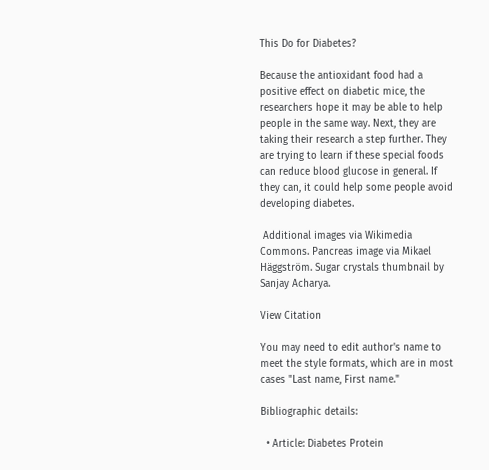This Do for Diabetes?

Because the antioxidant food had a positive effect on diabetic mice, the researchers hope it may be able to help people in the same way. Next, they are taking their research a step further. They are trying to learn if these special foods can reduce blood glucose in general. If they can, it could help some people avoid developing diabetes.

 Additional images via Wikimedia Commons. Pancreas image via Mikael Häggström. Sugar crystals thumbnail by Sanjay Acharya.

View Citation

You may need to edit author's name to meet the style formats, which are in most cases "Last name, First name."

Bibliographic details:

  • Article: Diabetes Protein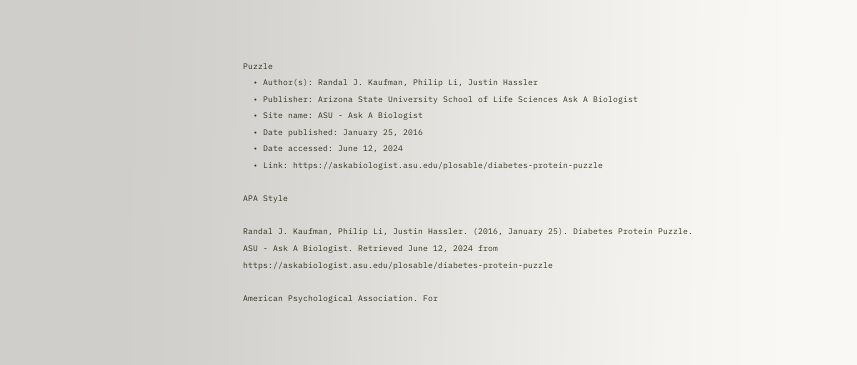Puzzle
  • Author(s): Randal J. Kaufman, Philip Li, Justin Hassler
  • Publisher: Arizona State University School of Life Sciences Ask A Biologist
  • Site name: ASU - Ask A Biologist
  • Date published: January 25, 2016
  • Date accessed: June 12, 2024
  • Link: https://askabiologist.asu.edu/plosable/diabetes-protein-puzzle

APA Style

Randal J. Kaufman, Philip Li, Justin Hassler. (2016, January 25). Diabetes Protein Puzzle. ASU - Ask A Biologist. Retrieved June 12, 2024 from https://askabiologist.asu.edu/plosable/diabetes-protein-puzzle

American Psychological Association. For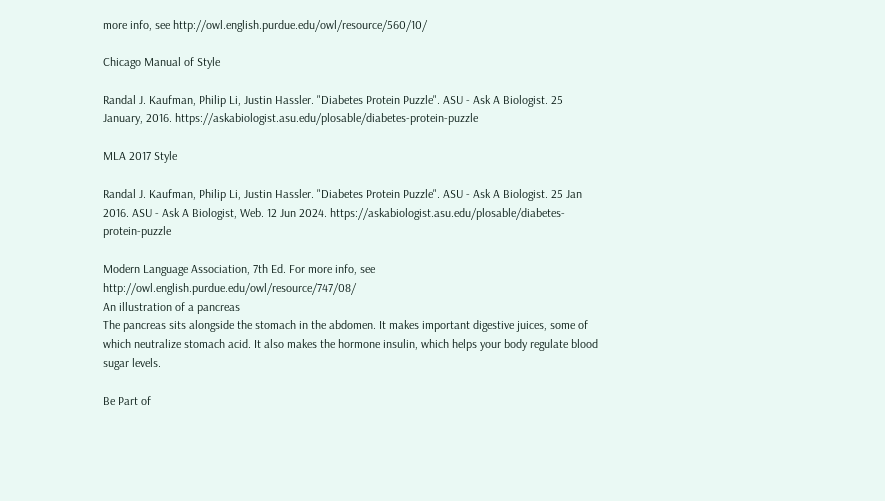more info, see http://owl.english.purdue.edu/owl/resource/560/10/

Chicago Manual of Style

Randal J. Kaufman, Philip Li, Justin Hassler. "Diabetes Protein Puzzle". ASU - Ask A Biologist. 25 January, 2016. https://askabiologist.asu.edu/plosable/diabetes-protein-puzzle

MLA 2017 Style

Randal J. Kaufman, Philip Li, Justin Hassler. "Diabetes Protein Puzzle". ASU - Ask A Biologist. 25 Jan 2016. ASU - Ask A Biologist, Web. 12 Jun 2024. https://askabiologist.asu.edu/plosable/diabetes-protein-puzzle

Modern Language Association, 7th Ed. For more info, see http://owl.english.purdue.edu/owl/resource/747/08/
An illustration of a pancreas
The pancreas sits alongside the stomach in the abdomen. It makes important digestive juices, some of which neutralize stomach acid. It also makes the hormone insulin, which helps your body regulate blood sugar levels.

Be Part of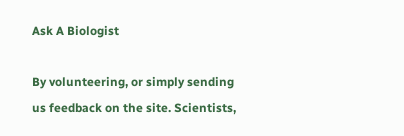Ask A Biologist

By volunteering, or simply sending us feedback on the site. Scientists,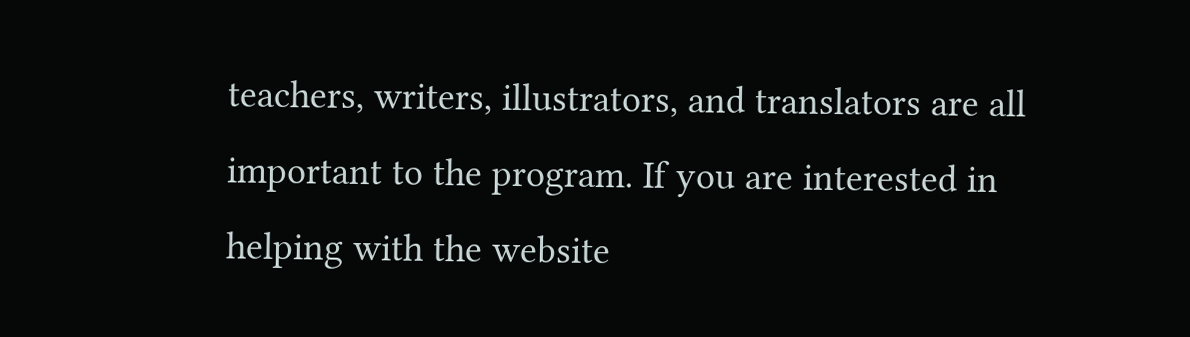teachers, writers, illustrators, and translators are all important to the program. If you are interested in helping with the website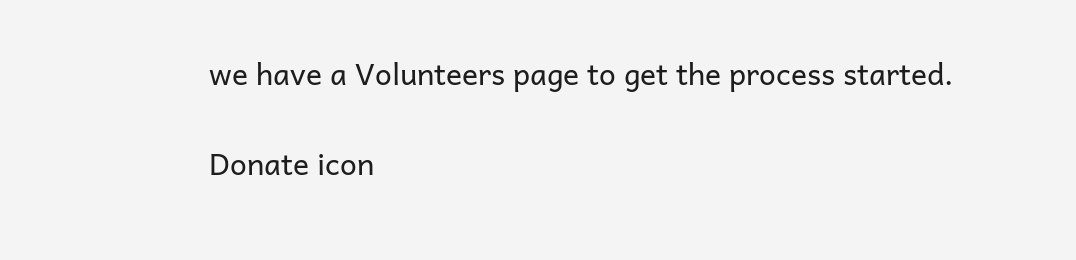we have a Volunteers page to get the process started.

Donate icon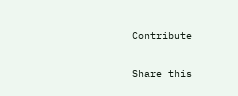Contribute

Share this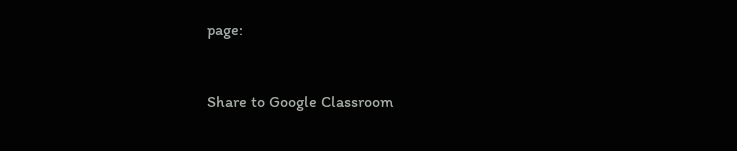page:


Share to Google Classroom